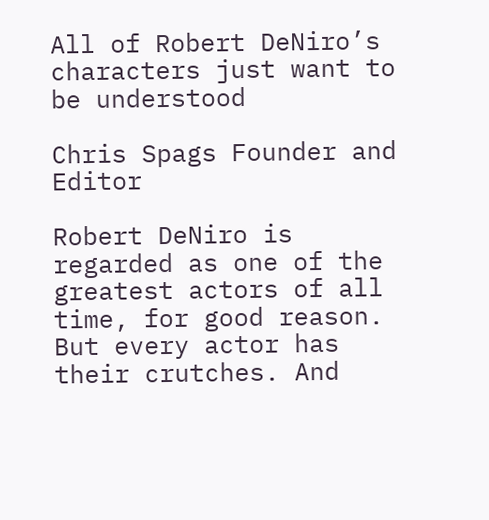All of Robert DeNiro’s characters just want to be understood

Chris Spags Founder and Editor

Robert DeNiro is regarded as one of the greatest actors of all time, for good reason. But every actor has their crutches. And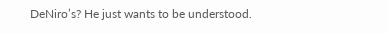DeNiro’s? He just wants to be understood.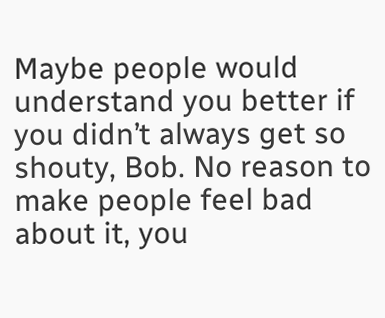Maybe people would understand you better if you didn’t always get so shouty, Bob. No reason to make people feel bad about it, you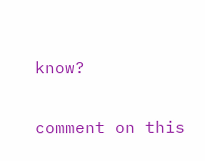know?

comment on this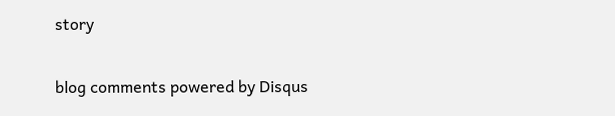story

blog comments powered by Disqus